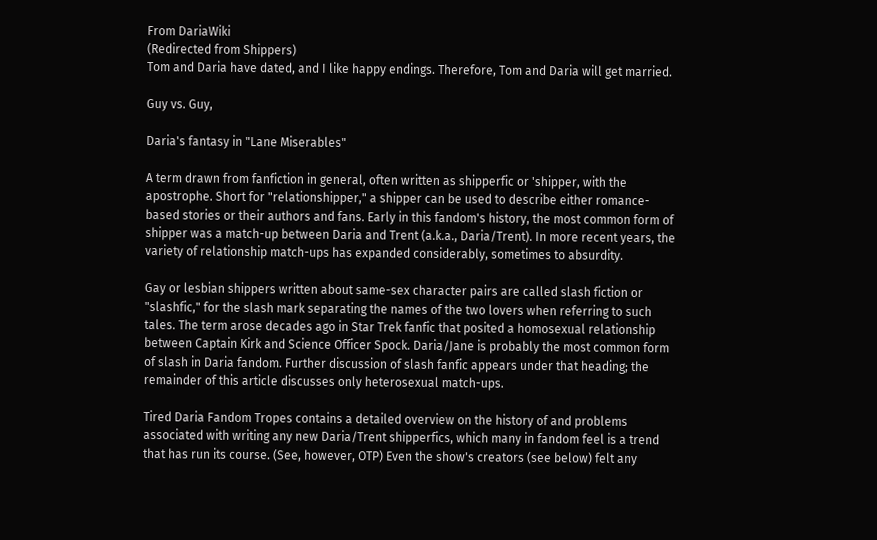From DariaWiki
(Redirected from Shippers)
Tom and Daria have dated, and I like happy endings. Therefore, Tom and Daria will get married.

Guy vs. Guy,

Daria's fantasy in "Lane Miserables"

A term drawn from fanfiction in general, often written as shipperfic or 'shipper, with the apostrophe. Short for "relationshipper," a shipper can be used to describe either romance-based stories or their authors and fans. Early in this fandom's history, the most common form of shipper was a match-up between Daria and Trent (a.k.a., Daria/Trent). In more recent years, the variety of relationship match-ups has expanded considerably, sometimes to absurdity.

Gay or lesbian shippers written about same-sex character pairs are called slash fiction or "slashfic," for the slash mark separating the names of the two lovers when referring to such tales. The term arose decades ago in Star Trek fanfic that posited a homosexual relationship between Captain Kirk and Science Officer Spock. Daria/Jane is probably the most common form of slash in Daria fandom. Further discussion of slash fanfic appears under that heading; the remainder of this article discusses only heterosexual match-ups.

Tired Daria Fandom Tropes contains a detailed overview on the history of and problems associated with writing any new Daria/Trent shipperfics, which many in fandom feel is a trend that has run its course. (See, however, OTP) Even the show's creators (see below) felt any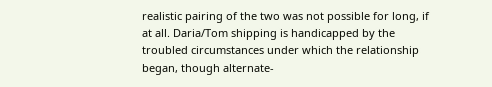realistic pairing of the two was not possible for long, if at all. Daria/Tom shipping is handicapped by the troubled circumstances under which the relationship began, though alternate-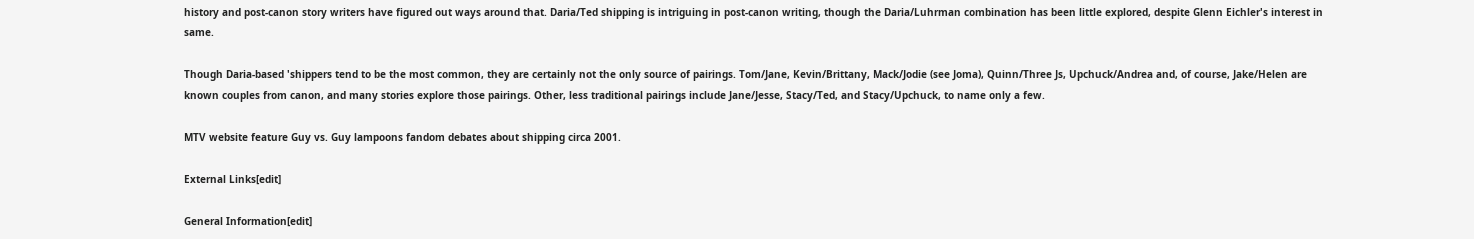history and post-canon story writers have figured out ways around that. Daria/Ted shipping is intriguing in post-canon writing, though the Daria/Luhrman combination has been little explored, despite Glenn Eichler's interest in same.

Though Daria-based 'shippers tend to be the most common, they are certainly not the only source of pairings. Tom/Jane, Kevin/Brittany, Mack/Jodie (see Joma), Quinn/Three Js, Upchuck/Andrea and, of course, Jake/Helen are known couples from canon, and many stories explore those pairings. Other, less traditional pairings include Jane/Jesse, Stacy/Ted, and Stacy/Upchuck, to name only a few.

MTV website feature Guy vs. Guy lampoons fandom debates about shipping circa 2001.

External Links[edit]

General Information[edit]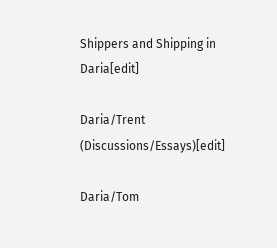Shippers and Shipping in Daria[edit]

Daria/Trent (Discussions/Essays)[edit]

Daria/Tom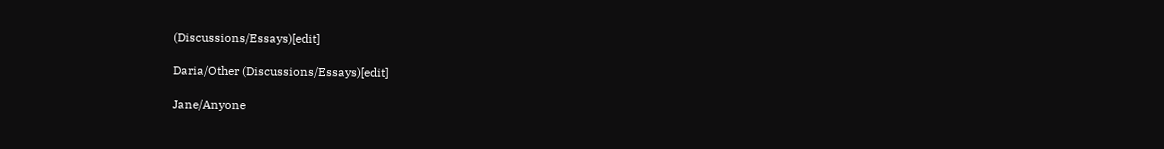(Discussions/Essays)[edit]

Daria/Other (Discussions/Essays)[edit]

Jane/Anyone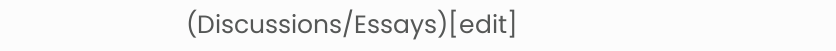(Discussions/Essays)[edit]